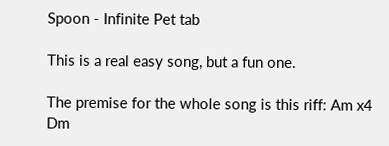Spoon - Infinite Pet tab

This is a real easy song, but a fun one.

The premise for the whole song is this riff: Am x4 Dm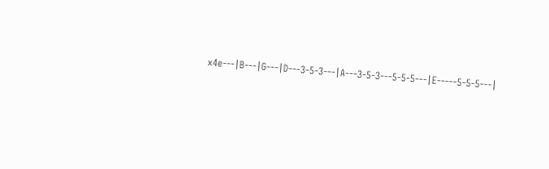x4e---|B---|G---|D---3-5-3---|A---3-5-3---5-5-5---|E-----5-5-5---|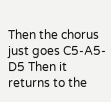Then the chorus just goes C5-A5-D5 Then it returns to the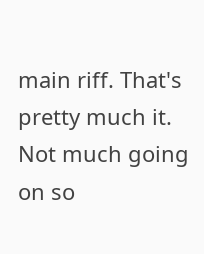main riff. That's pretty much it. Not much going on so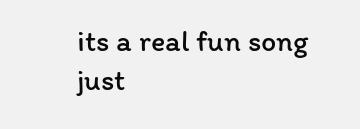its a real fun song just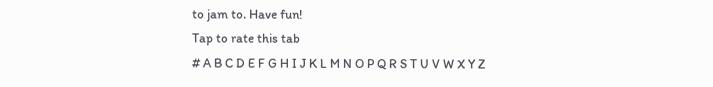to jam to. Have fun!
Tap to rate this tab
# A B C D E F G H I J K L M N O P Q R S T U V W X Y Z